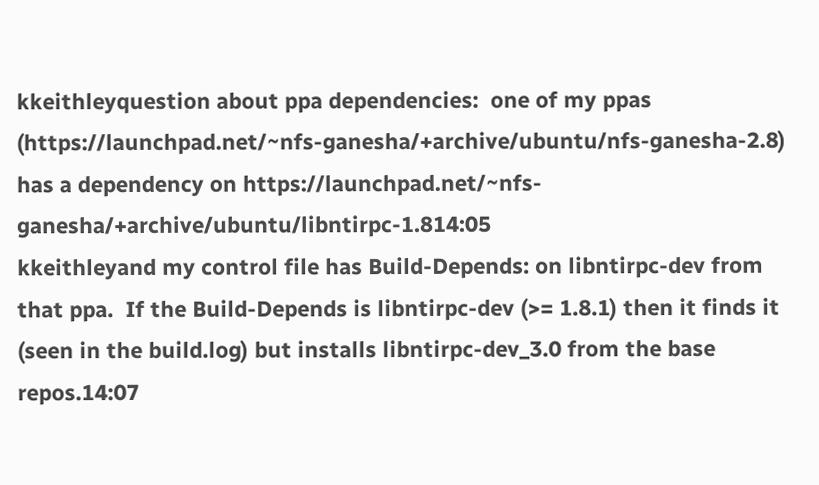kkeithleyquestion about ppa dependencies:  one of my ppas (https://launchpad.net/~nfs-ganesha/+archive/ubuntu/nfs-ganesha-2.8) has a dependency on https://launchpad.net/~nfs-ganesha/+archive/ubuntu/libntirpc-1.814:05
kkeithleyand my control file has Build-Depends: on libntirpc-dev from that ppa.  If the Build-Depends is libntirpc-dev (>= 1.8.1) then it finds it (seen in the build.log) but installs libntirpc-dev_3.0 from the base repos.14:07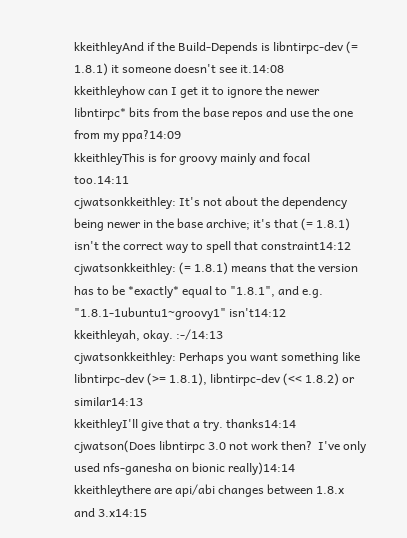kkeithleyAnd if the Build-Depends is libntirpc-dev (= 1.8.1) it someone doesn't see it.14:08
kkeithleyhow can I get it to ignore the newer libntirpc* bits from the base repos and use the one from my ppa?14:09
kkeithleyThis is for groovy mainly and focal too.14:11
cjwatsonkkeithley: It's not about the dependency being newer in the base archive; it's that (= 1.8.1) isn't the correct way to spell that constraint14:12
cjwatsonkkeithley: (= 1.8.1) means that the version has to be *exactly* equal to "1.8.1", and e.g. "1.8.1-1ubuntu1~groovy1" isn't14:12
kkeithleyah, okay. :-/14:13
cjwatsonkkeithley: Perhaps you want something like libntirpc-dev (>= 1.8.1), libntirpc-dev (<< 1.8.2) or similar14:13
kkeithleyI'll give that a try. thanks14:14
cjwatson(Does libntirpc 3.0 not work then?  I've only used nfs-ganesha on bionic really)14:14
kkeithleythere are api/abi changes between 1.8.x and 3.x14:15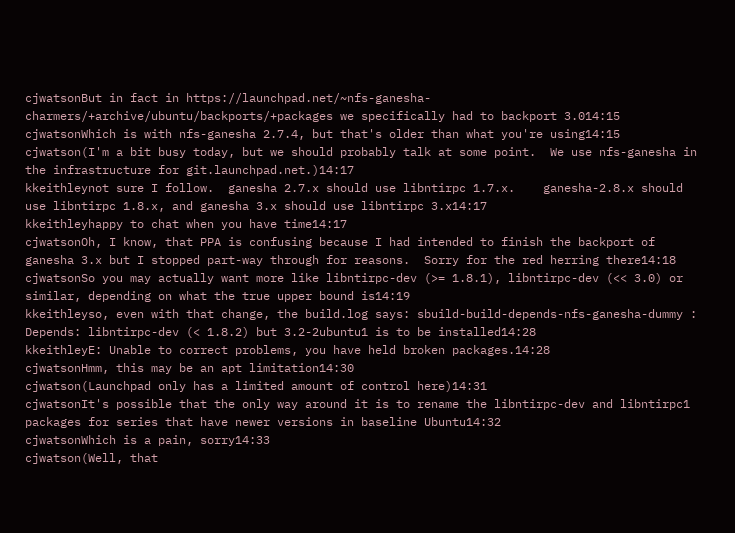cjwatsonBut in fact in https://launchpad.net/~nfs-ganesha-charmers/+archive/ubuntu/backports/+packages we specifically had to backport 3.014:15
cjwatsonWhich is with nfs-ganesha 2.7.4, but that's older than what you're using14:15
cjwatson(I'm a bit busy today, but we should probably talk at some point.  We use nfs-ganesha in the infrastructure for git.launchpad.net.)14:17
kkeithleynot sure I follow.  ganesha 2.7.x should use libntirpc 1.7.x.    ganesha-2.8.x should use libntirpc 1.8.x, and ganesha 3.x should use libntirpc 3.x14:17
kkeithleyhappy to chat when you have time14:17
cjwatsonOh, I know, that PPA is confusing because I had intended to finish the backport of ganesha 3.x but I stopped part-way through for reasons.  Sorry for the red herring there14:18
cjwatsonSo you may actually want more like libntirpc-dev (>= 1.8.1), libntirpc-dev (<< 3.0) or similar, depending on what the true upper bound is14:19
kkeithleyso, even with that change, the build.log says: sbuild-build-depends-nfs-ganesha-dummy : Depends: libntirpc-dev (< 1.8.2) but 3.2-2ubuntu1 is to be installed14:28
kkeithleyE: Unable to correct problems, you have held broken packages.14:28
cjwatsonHmm, this may be an apt limitation14:30
cjwatson(Launchpad only has a limited amount of control here)14:31
cjwatsonIt's possible that the only way around it is to rename the libntirpc-dev and libntirpc1 packages for series that have newer versions in baseline Ubuntu14:32
cjwatsonWhich is a pain, sorry14:33
cjwatson(Well, that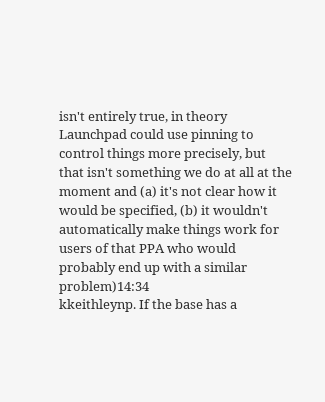isn't entirely true, in theory Launchpad could use pinning to control things more precisely, but that isn't something we do at all at the moment and (a) it's not clear how it would be specified, (b) it wouldn't automatically make things work for users of that PPA who would probably end up with a similar problem)14:34
kkeithleynp. If the base has a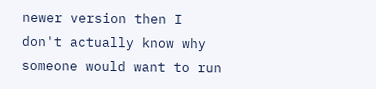newer version then I don't actually know why someone would want to run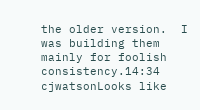the older version.  I was building them mainly for foolish consistency.14:34
cjwatsonLooks like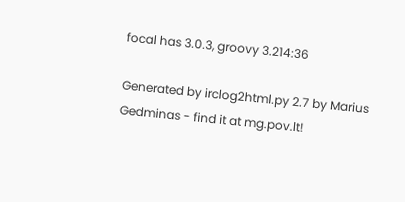focal has 3.0.3, groovy 3.214:36

Generated by irclog2html.py 2.7 by Marius Gedminas - find it at mg.pov.lt!